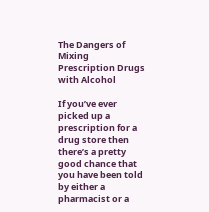The Dangers of Mixing Prescription Drugs with Alcohol

If you’ve ever picked up a prescription for a drug store then there’s a pretty good chance that you have been told by either a pharmacist or a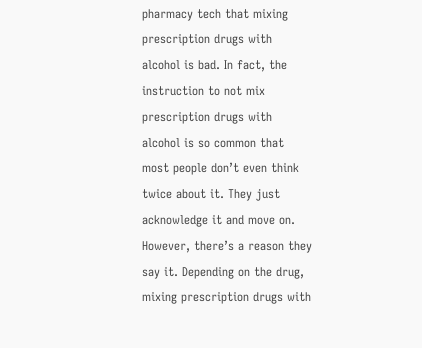pharmacy tech that mixing prescription drugs with alcohol is bad. In fact, the instruction to not mix prescription drugs with alcohol is so common that most people don’t even think twice about it. They just acknowledge it and move on. However, there’s a reason they say it. Depending on the drug, mixing prescription drugs with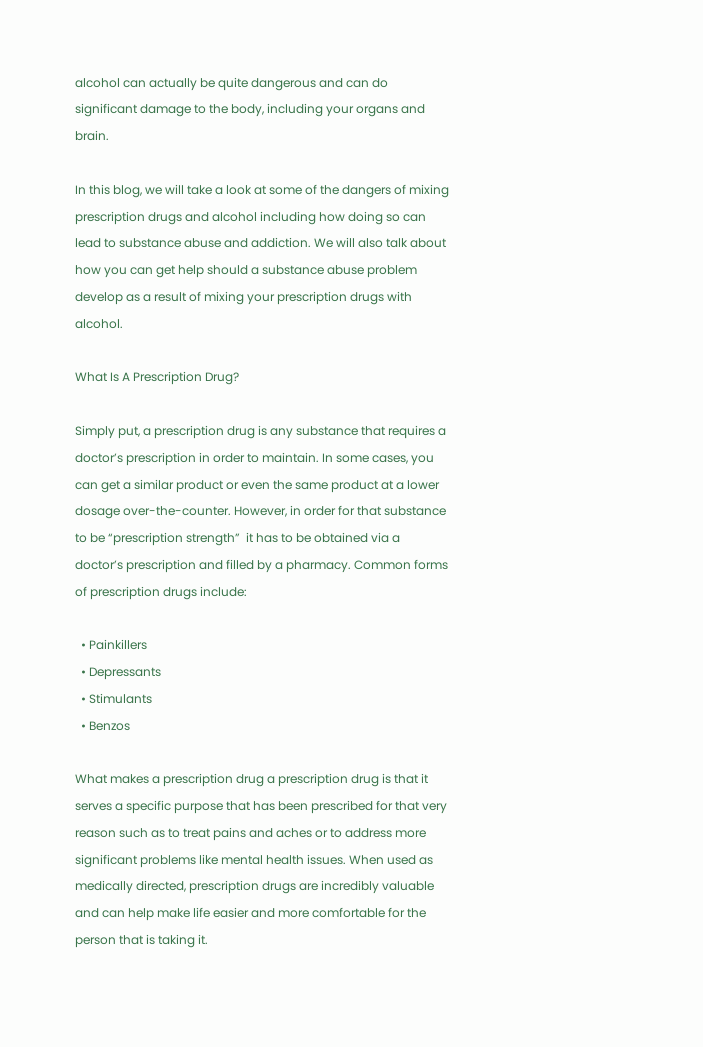alcohol can actually be quite dangerous and can do significant damage to the body, including your organs and brain.

In this blog, we will take a look at some of the dangers of mixing prescription drugs and alcohol including how doing so can lead to substance abuse and addiction. We will also talk about how you can get help should a substance abuse problem develop as a result of mixing your prescription drugs with alcohol.

What Is A Prescription Drug?

Simply put, a prescription drug is any substance that requires a doctor’s prescription in order to maintain. In some cases, you can get a similar product or even the same product at a lower dosage over-the-counter. However, in order for that substance to be “prescription strength”  it has to be obtained via a doctor’s prescription and filled by a pharmacy. Common forms of prescription drugs include:

  • Painkillers
  • Depressants
  • Stimulants
  • Benzos

What makes a prescription drug a prescription drug is that it serves a specific purpose that has been prescribed for that very reason such as to treat pains and aches or to address more significant problems like mental health issues. When used as medically directed, prescription drugs are incredibly valuable and can help make life easier and more comfortable for the person that is taking it.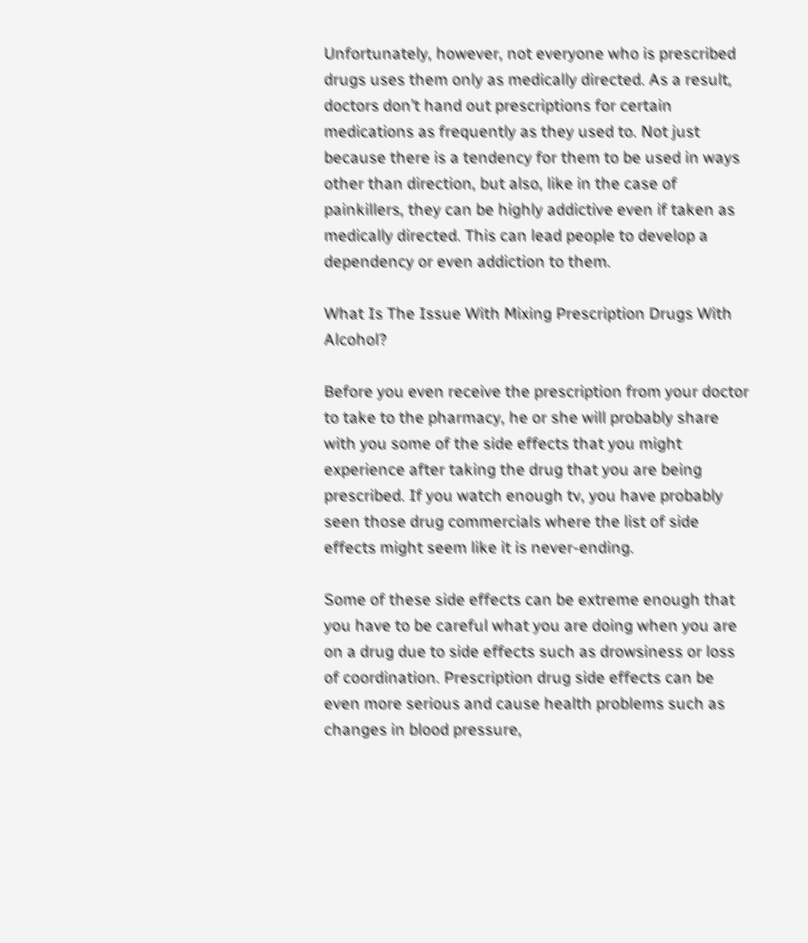Unfortunately, however, not everyone who is prescribed drugs uses them only as medically directed. As a result, doctors don’t hand out prescriptions for certain medications as frequently as they used to. Not just because there is a tendency for them to be used in ways other than direction, but also, like in the case of painkillers, they can be highly addictive even if taken as medically directed. This can lead people to develop a dependency or even addiction to them.

What Is The Issue With Mixing Prescription Drugs With Alcohol?

Before you even receive the prescription from your doctor to take to the pharmacy, he or she will probably share with you some of the side effects that you might experience after taking the drug that you are being prescribed. If you watch enough tv, you have probably seen those drug commercials where the list of side effects might seem like it is never-ending.

Some of these side effects can be extreme enough that you have to be careful what you are doing when you are on a drug due to side effects such as drowsiness or loss of coordination. Prescription drug side effects can be even more serious and cause health problems such as changes in blood pressure,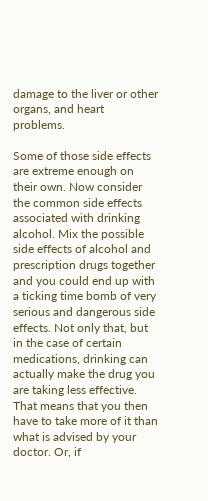damage to the liver or other organs, and heart problems.

Some of those side effects are extreme enough on their own. Now consider the common side effects associated with drinking alcohol. Mix the possible side effects of alcohol and prescription drugs together and you could end up with a ticking time bomb of very serious and dangerous side effects. Not only that, but in the case of certain medications, drinking can actually make the drug you are taking less effective. That means that you then have to take more of it than what is advised by your doctor. Or, if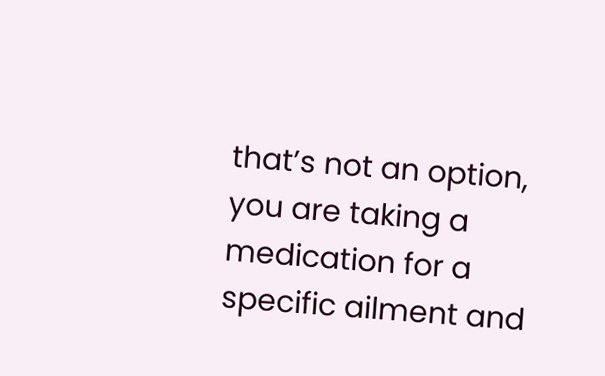that’s not an option, you are taking a medication for a specific ailment and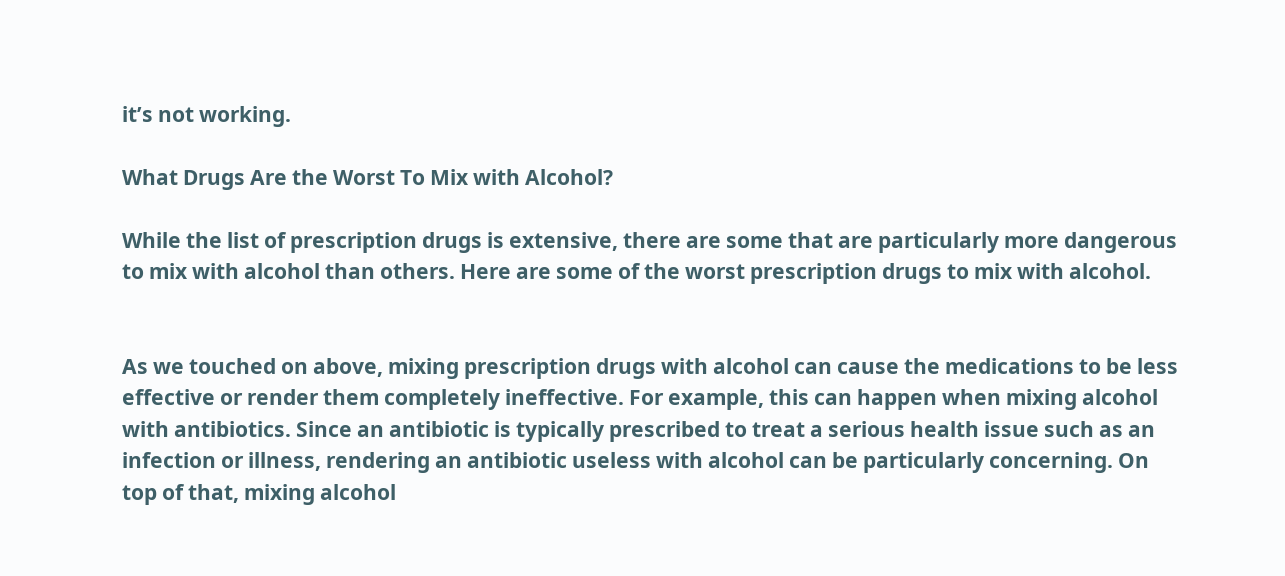it’s not working.

What Drugs Are the Worst To Mix with Alcohol?

While the list of prescription drugs is extensive, there are some that are particularly more dangerous to mix with alcohol than others. Here are some of the worst prescription drugs to mix with alcohol.


As we touched on above, mixing prescription drugs with alcohol can cause the medications to be less effective or render them completely ineffective. For example, this can happen when mixing alcohol with antibiotics. Since an antibiotic is typically prescribed to treat a serious health issue such as an infection or illness, rendering an antibiotic useless with alcohol can be particularly concerning. On top of that, mixing alcohol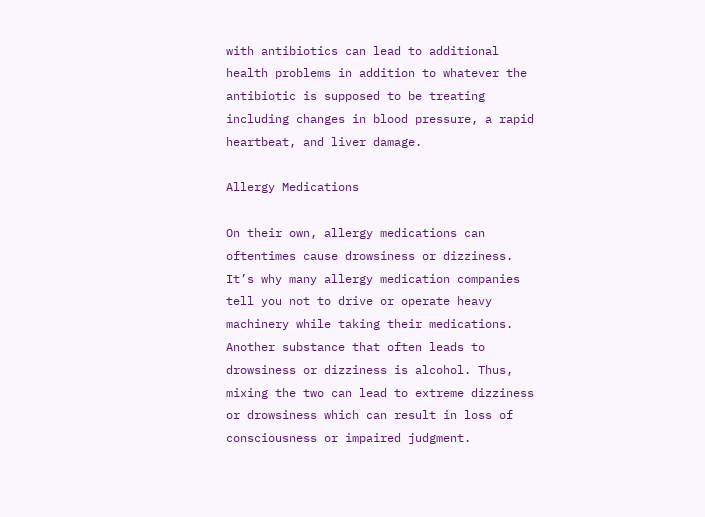with antibiotics can lead to additional health problems in addition to whatever the antibiotic is supposed to be treating including changes in blood pressure, a rapid heartbeat, and liver damage.

Allergy Medications

On their own, allergy medications can oftentimes cause drowsiness or dizziness. It’s why many allergy medication companies tell you not to drive or operate heavy machinery while taking their medications. Another substance that often leads to drowsiness or dizziness is alcohol. Thus, mixing the two can lead to extreme dizziness or drowsiness which can result in loss of consciousness or impaired judgment.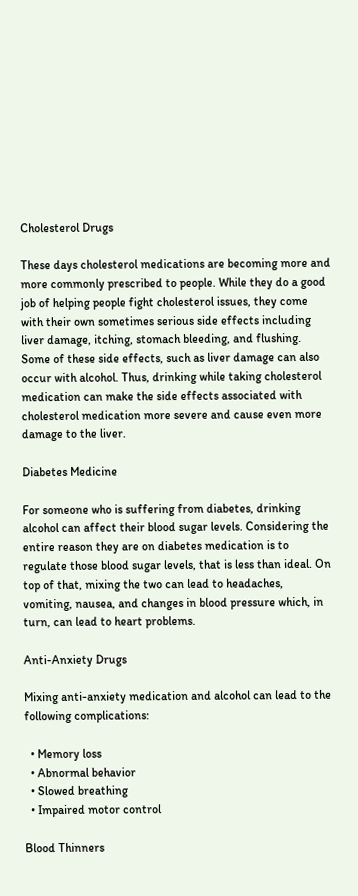Cholesterol Drugs

These days cholesterol medications are becoming more and more commonly prescribed to people. While they do a good job of helping people fight cholesterol issues, they come with their own sometimes serious side effects including liver damage, itching, stomach bleeding, and flushing. Some of these side effects, such as liver damage can also occur with alcohol. Thus, drinking while taking cholesterol medication can make the side effects associated with cholesterol medication more severe and cause even more damage to the liver.

Diabetes Medicine

For someone who is suffering from diabetes, drinking alcohol can affect their blood sugar levels. Considering the entire reason they are on diabetes medication is to regulate those blood sugar levels, that is less than ideal. On top of that, mixing the two can lead to headaches, vomiting, nausea, and changes in blood pressure which, in turn, can lead to heart problems.

Anti-Anxiety Drugs

Mixing anti-anxiety medication and alcohol can lead to the following complications:

  • Memory loss
  • Abnormal behavior
  • Slowed breathing
  • Impaired motor control

Blood Thinners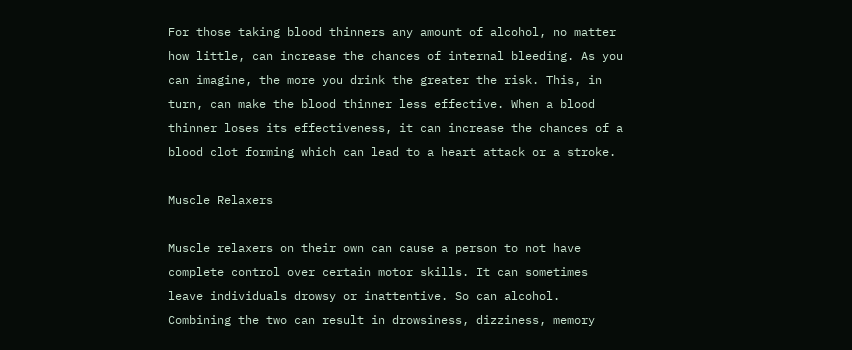For those taking blood thinners any amount of alcohol, no matter how little, can increase the chances of internal bleeding. As you can imagine, the more you drink the greater the risk. This, in turn, can make the blood thinner less effective. When a blood thinner loses its effectiveness, it can increase the chances of a blood clot forming which can lead to a heart attack or a stroke.

Muscle Relaxers

Muscle relaxers on their own can cause a person to not have complete control over certain motor skills. It can sometimes leave individuals drowsy or inattentive. So can alcohol. Combining the two can result in drowsiness, dizziness, memory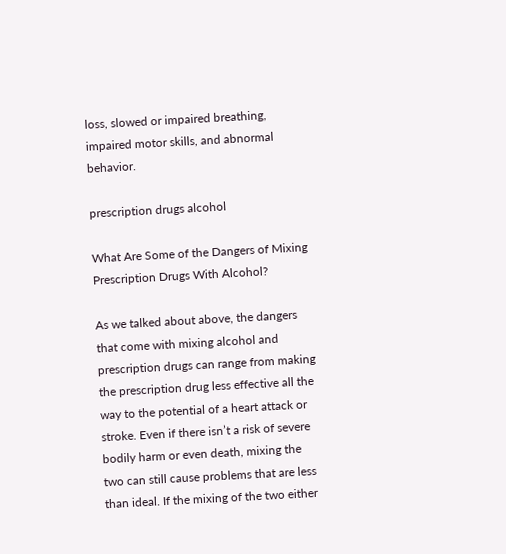loss, slowed or impaired breathing, impaired motor skills, and abnormal behavior.

prescription drugs alcohol

What Are Some of the Dangers of Mixing Prescription Drugs With Alcohol?

As we talked about above, the dangers that come with mixing alcohol and prescription drugs can range from making the prescription drug less effective all the way to the potential of a heart attack or stroke. Even if there isn’t a risk of severe bodily harm or even death, mixing the two can still cause problems that are less than ideal. If the mixing of the two either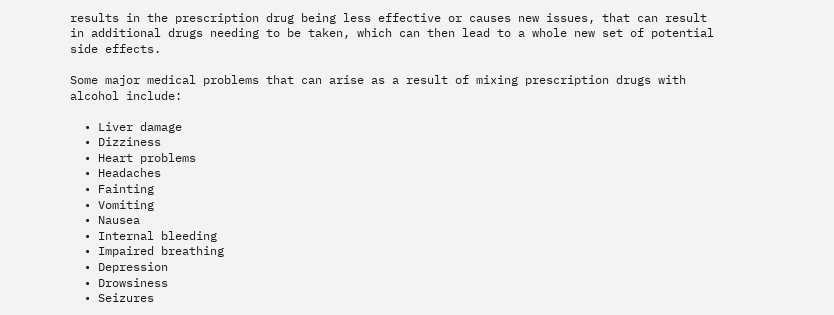results in the prescription drug being less effective or causes new issues, that can result in additional drugs needing to be taken, which can then lead to a whole new set of potential side effects.

Some major medical problems that can arise as a result of mixing prescription drugs with alcohol include:

  • Liver damage
  • Dizziness
  • Heart problems
  • Headaches
  • Fainting
  • Vomiting
  • Nausea
  • Internal bleeding
  • Impaired breathing
  • Depression
  • Drowsiness
  • Seizures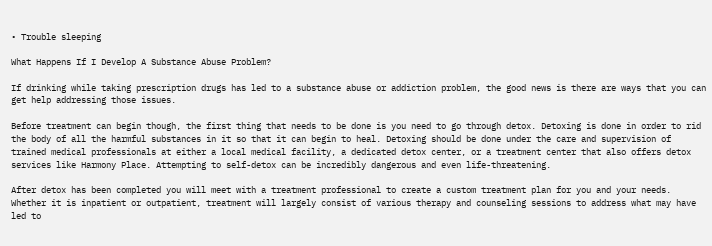• Trouble sleeping

What Happens If I Develop A Substance Abuse Problem?

If drinking while taking prescription drugs has led to a substance abuse or addiction problem, the good news is there are ways that you can get help addressing those issues.

Before treatment can begin though, the first thing that needs to be done is you need to go through detox. Detoxing is done in order to rid the body of all the harmful substances in it so that it can begin to heal. Detoxing should be done under the care and supervision of trained medical professionals at either a local medical facility, a dedicated detox center, or a treatment center that also offers detox services like Harmony Place. Attempting to self-detox can be incredibly dangerous and even life-threatening.

After detox has been completed you will meet with a treatment professional to create a custom treatment plan for you and your needs. Whether it is inpatient or outpatient, treatment will largely consist of various therapy and counseling sessions to address what may have led to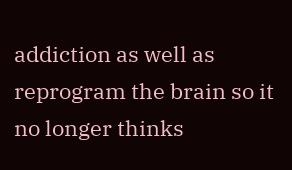addiction as well as reprogram the brain so it no longer thinks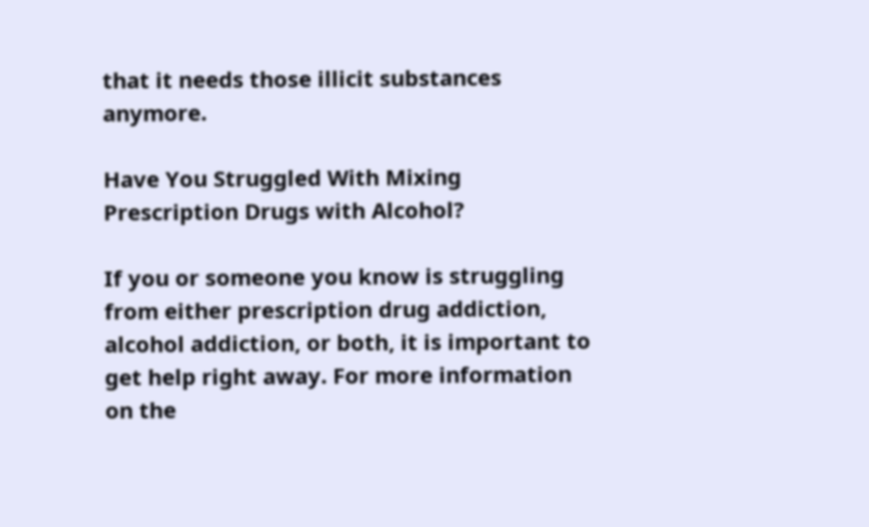that it needs those illicit substances anymore.

Have You Struggled With Mixing Prescription Drugs with Alcohol?

If you or someone you know is struggling from either prescription drug addiction, alcohol addiction, or both, it is important to get help right away. For more information on the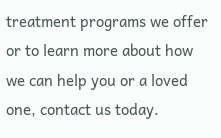treatment programs we offer or to learn more about how we can help you or a loved one, contact us today.